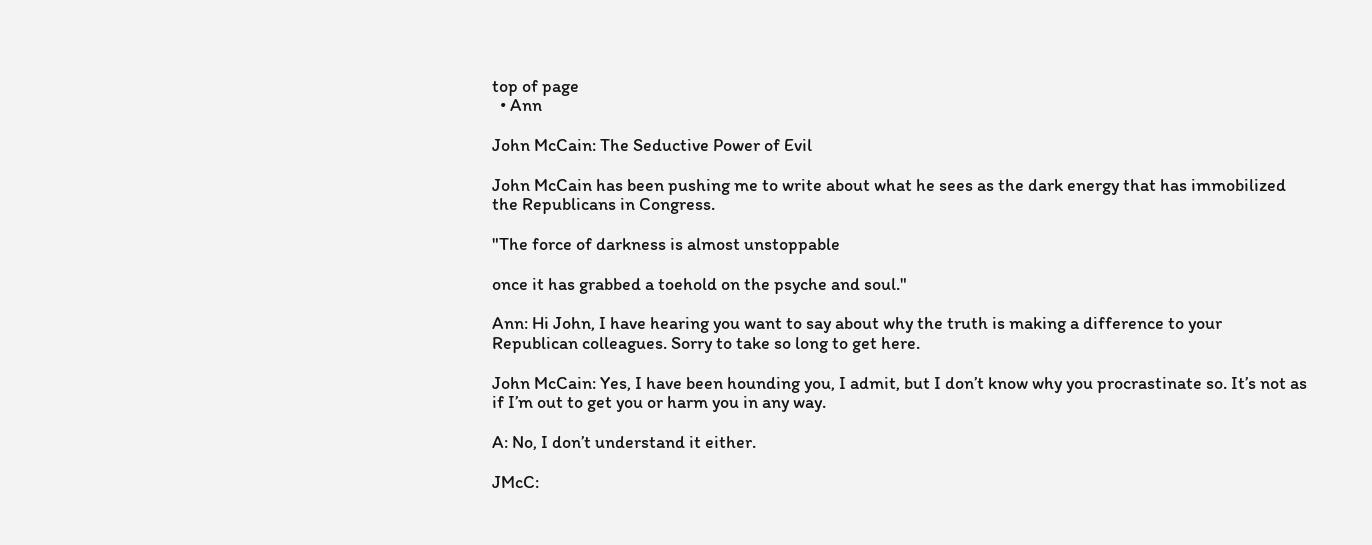top of page
  • Ann

John McCain: The Seductive Power of Evil

John McCain has been pushing me to write about what he sees as the dark energy that has immobilized the Republicans in Congress.

"The force of darkness is almost unstoppable

once it has grabbed a toehold on the psyche and soul."

Ann: Hi John, I have hearing you want to say about why the truth is making a difference to your Republican colleagues. Sorry to take so long to get here.

John McCain: Yes, I have been hounding you, I admit, but I don’t know why you procrastinate so. It’s not as if I’m out to get you or harm you in any way.

A: No, I don’t understand it either.

JMcC: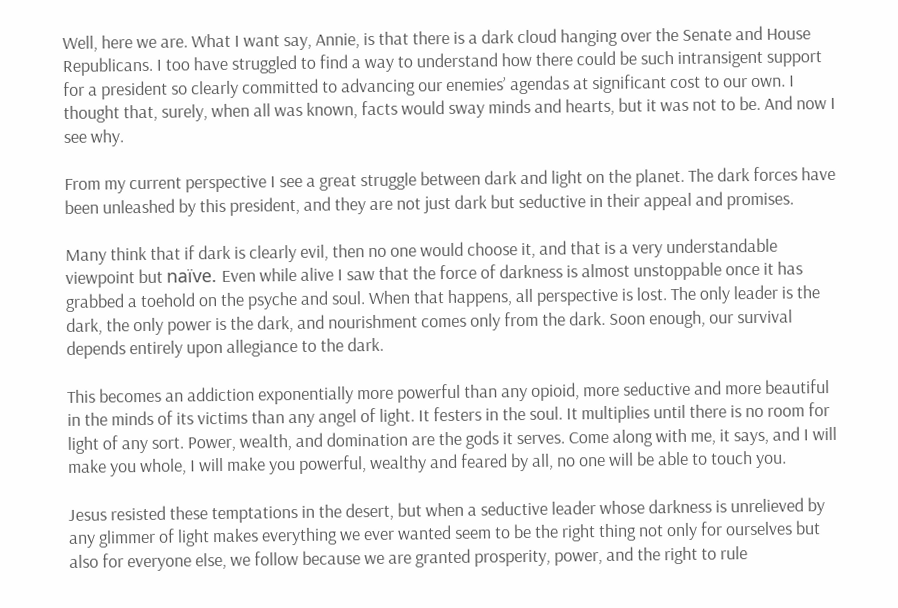Well, here we are. What I want say, Annie, is that there is a dark cloud hanging over the Senate and House Republicans. I too have struggled to find a way to understand how there could be such intransigent support for a president so clearly committed to advancing our enemies’ agendas at significant cost to our own. I thought that, surely, when all was known, facts would sway minds and hearts, but it was not to be. And now I see why.

From my current perspective I see a great struggle between dark and light on the planet. The dark forces have been unleashed by this president, and they are not just dark but seductive in their appeal and promises.

Many think that if dark is clearly evil, then no one would choose it, and that is a very understandable viewpoint but naïve. Even while alive I saw that the force of darkness is almost unstoppable once it has grabbed a toehold on the psyche and soul. When that happens, all perspective is lost. The only leader is the dark, the only power is the dark, and nourishment comes only from the dark. Soon enough, our survival depends entirely upon allegiance to the dark.

This becomes an addiction exponentially more powerful than any opioid, more seductive and more beautiful in the minds of its victims than any angel of light. It festers in the soul. It multiplies until there is no room for light of any sort. Power, wealth, and domination are the gods it serves. Come along with me, it says, and I will make you whole, I will make you powerful, wealthy and feared by all, no one will be able to touch you.

Jesus resisted these temptations in the desert, but when a seductive leader whose darkness is unrelieved by any glimmer of light makes everything we ever wanted seem to be the right thing not only for ourselves but also for everyone else, we follow because we are granted prosperity, power, and the right to rule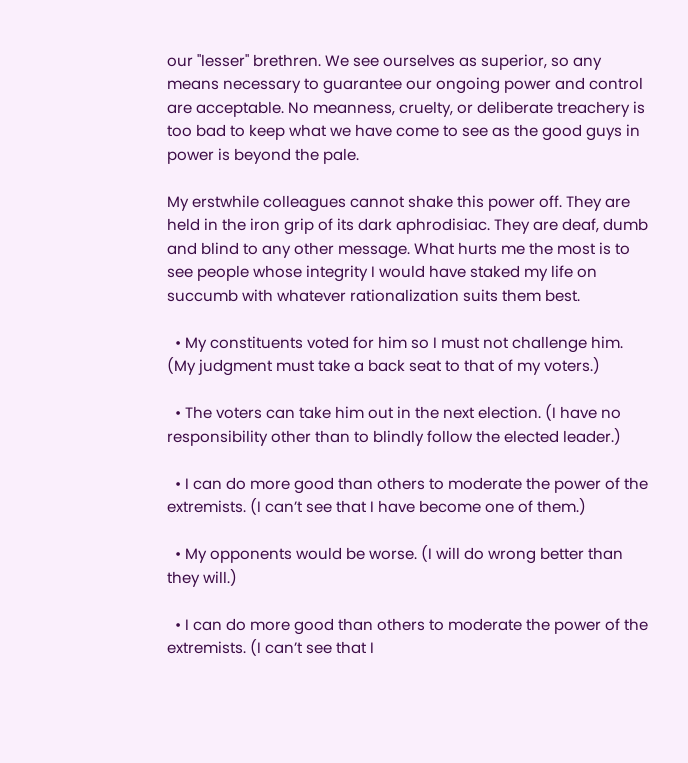our "lesser" brethren. We see ourselves as superior, so any means necessary to guarantee our ongoing power and control are acceptable. No meanness, cruelty, or deliberate treachery is too bad to keep what we have come to see as the good guys in power is beyond the pale.

My erstwhile colleagues cannot shake this power off. They are held in the iron grip of its dark aphrodisiac. They are deaf, dumb and blind to any other message. What hurts me the most is to see people whose integrity I would have staked my life on succumb with whatever rationalization suits them best.

  • My constituents voted for him so I must not challenge him. (My judgment must take a back seat to that of my voters.)

  • The voters can take him out in the next election. (I have no responsibility other than to blindly follow the elected leader.)

  • I can do more good than others to moderate the power of the extremists. (I can’t see that I have become one of them.)

  • My opponents would be worse. (I will do wrong better than they will.)

  • I can do more good than others to moderate the power of the extremists. (I can’t see that I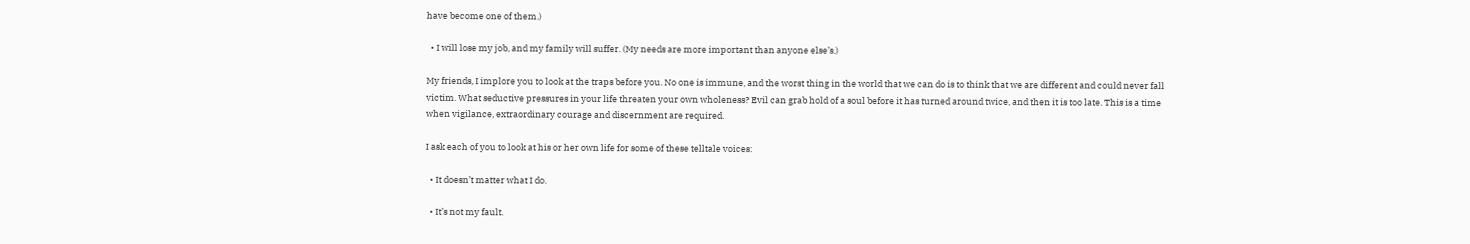have become one of them.)

  • I will lose my job, and my family will suffer. (My needs are more important than anyone else’s.)

My friends, I implore you to look at the traps before you. No one is immune, and the worst thing in the world that we can do is to think that we are different and could never fall victim. What seductive pressures in your life threaten your own wholeness? Evil can grab hold of a soul before it has turned around twice, and then it is too late. This is a time when vigilance, extraordinary courage and discernment are required.

I ask each of you to look at his or her own life for some of these telltale voices:

  • It doesn’t matter what I do.

  • It’s not my fault.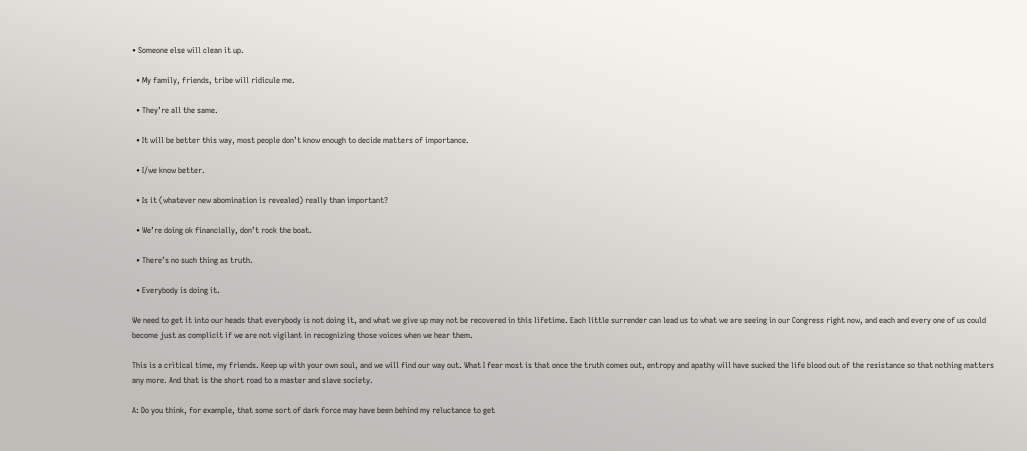• Someone else will clean it up.

  • My family, friends, tribe will ridicule me.

  • They’re all the same.

  • It will be better this way, most people don’t know enough to decide matters of importance.

  • I/we know better.

  • Is it (whatever new abomination is revealed) really than important?

  • We’re doing ok financially, don’t rock the boat.

  • There’s no such thing as truth.

  • Everybody is doing it.

We need to get it into our heads that everybody is not doing it, and what we give up may not be recovered in this lifetime. Each little surrender can lead us to what we are seeing in our Congress right now, and each and every one of us could become just as complicit if we are not vigilant in recognizing those voices when we hear them.

This is a critical time, my friends. Keep up with your own soul, and we will find our way out. What I fear most is that once the truth comes out, entropy and apathy will have sucked the life blood out of the resistance so that nothing matters any more. And that is the short road to a master and slave society.

A: Do you think, for example, that some sort of dark force may have been behind my reluctance to get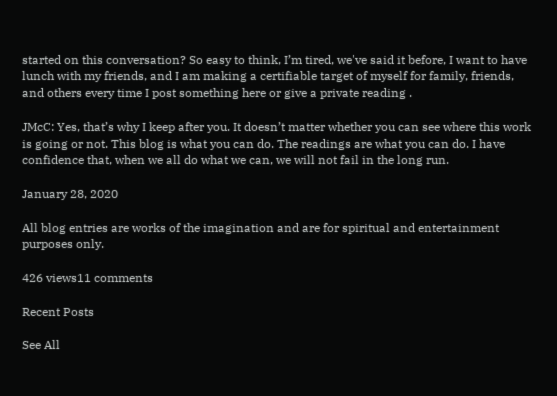started on this conversation? So easy to think, I’m tired, we've said it before, I want to have lunch with my friends, and I am making a certifiable target of myself for family, friends, and others every time I post something here or give a private reading .

JMcC: Yes, that’s why I keep after you. It doesn’t matter whether you can see where this work is going or not. This blog is what you can do. The readings are what you can do. I have confidence that, when we all do what we can, we will not fail in the long run.

January 28, 2020

All blog entries are works of the imagination and are for spiritual and entertainment purposes only.

426 views11 comments

Recent Posts

See All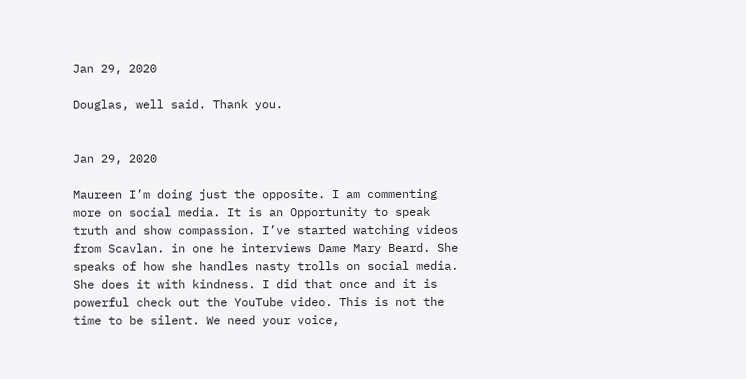Jan 29, 2020

Douglas, well said. Thank you.


Jan 29, 2020

Maureen I’m doing just the opposite. I am commenting more on social media. It is an Opportunity to speak truth and show compassion. I’ve started watching videos from Scavlan. in one he interviews Dame Mary Beard. She speaks of how she handles nasty trolls on social media. She does it with kindness. I did that once and it is powerful check out the YouTube video. This is not the time to be silent. We need your voice,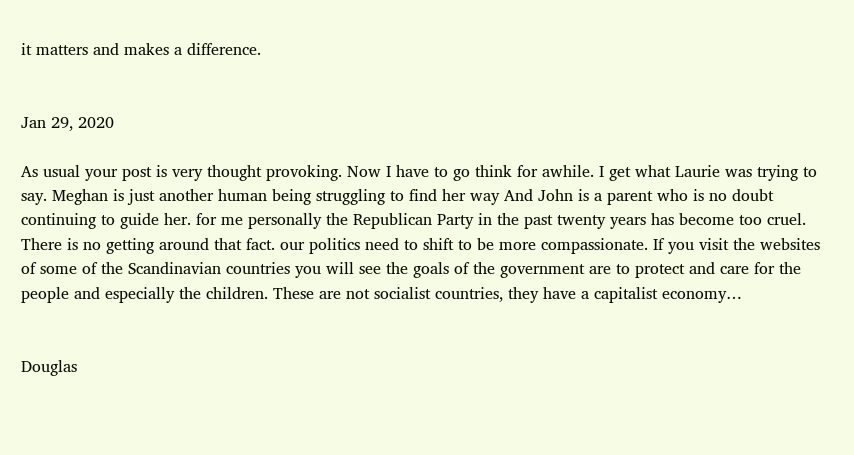it matters and makes a difference.


Jan 29, 2020

As usual your post is very thought provoking. Now I have to go think for awhile. I get what Laurie was trying to say. Meghan is just another human being struggling to find her way And John is a parent who is no doubt continuing to guide her. for me personally the Republican Party in the past twenty years has become too cruel. There is no getting around that fact. our politics need to shift to be more compassionate. If you visit the websites of some of the Scandinavian countries you will see the goals of the government are to protect and care for the people and especially the children. These are not socialist countries, they have a capitalist economy…


Douglas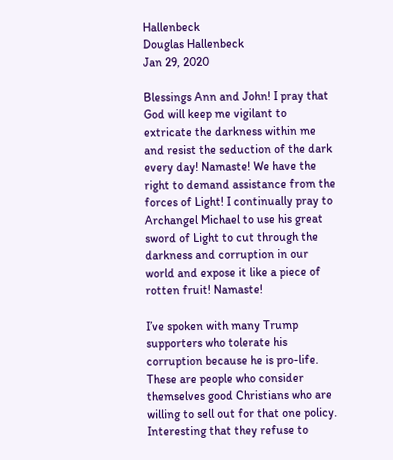Hallenbeck
Douglas Hallenbeck
Jan 29, 2020

Blessings Ann and John! I pray that God will keep me vigilant to extricate the darkness within me and resist the seduction of the dark every day! Namaste! We have the right to demand assistance from the forces of Light! I continually pray to Archangel Michael to use his great sword of Light to cut through the darkness and corruption in our world and expose it like a piece of rotten fruit! Namaste!

I’ve spoken with many Trump supporters who tolerate his corruption because he is pro-life. These are people who consider themselves good Christians who are willing to sell out for that one policy. Interesting that they refuse to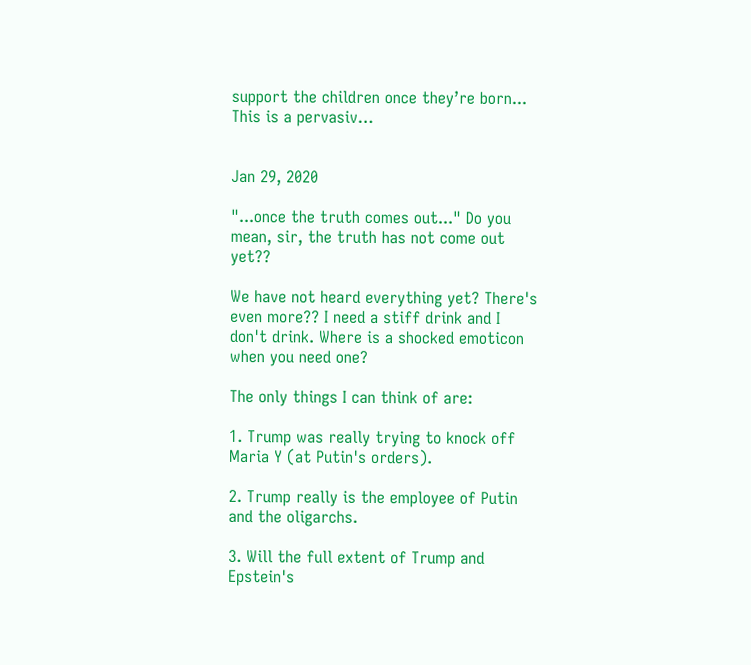support the children once they’re born... This is a pervasiv…


Jan 29, 2020

"...once the truth comes out..." Do you mean, sir, the truth has not come out yet??

We have not heard everything yet? There's even more?? I need a stiff drink and I don't drink. Where is a shocked emoticon when you need one?

The only things I can think of are:

1. Trump was really trying to knock off Maria Y (at Putin's orders).

2. Trump really is the employee of Putin and the oligarchs.

3. Will the full extent of Trump and Epstein's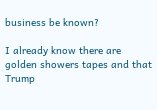business be known?

I already know there are golden showers tapes and that Trump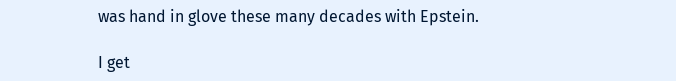was hand in glove these many decades with Epstein.

I get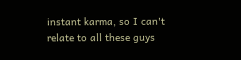instant karma, so I can't relate to all these guys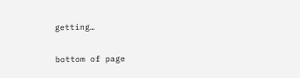getting…

bottom of page